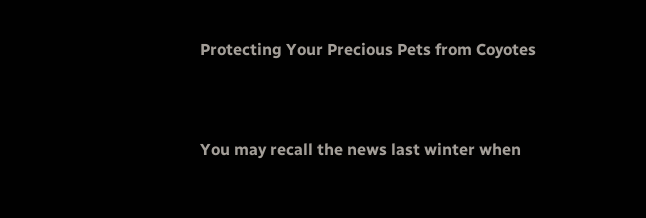Protecting Your Precious Pets from Coyotes


You may recall the news last winter when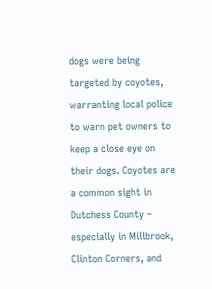dogs were being targeted by coyotes, warranting local police to warn pet owners to keep a close eye on their dogs. Coyotes are a common sight in Dutchess County – especially in Millbrook, Clinton Corners, and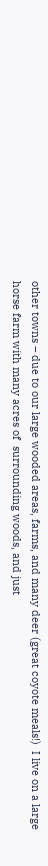other towns – due to our large wooded areas, farms, and many deer (great coyote meals!)  I live on a large horse farm with many acres of  surrounding woods, and just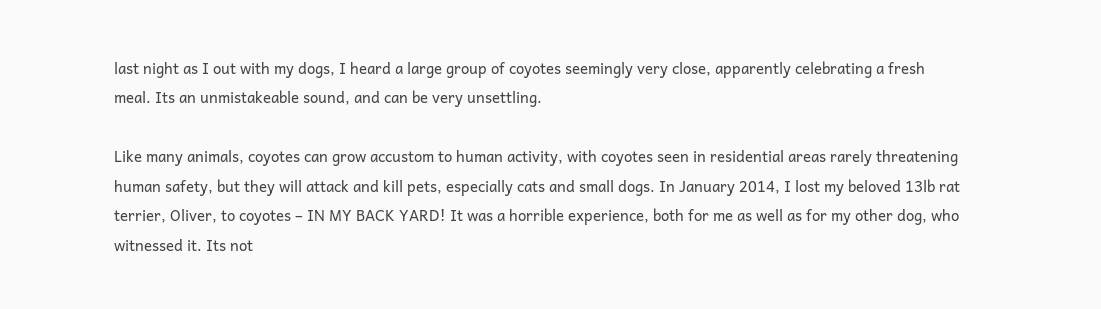last night as I out with my dogs, I heard a large group of coyotes seemingly very close, apparently celebrating a fresh meal. Its an unmistakeable sound, and can be very unsettling.

Like many animals, coyotes can grow accustom to human activity, with coyotes seen in residential areas rarely threatening human safety, but they will attack and kill pets, especially cats and small dogs. In January 2014, I lost my beloved 13lb rat terrier, Oliver, to coyotes – IN MY BACK YARD! It was a horrible experience, both for me as well as for my other dog, who witnessed it. Its not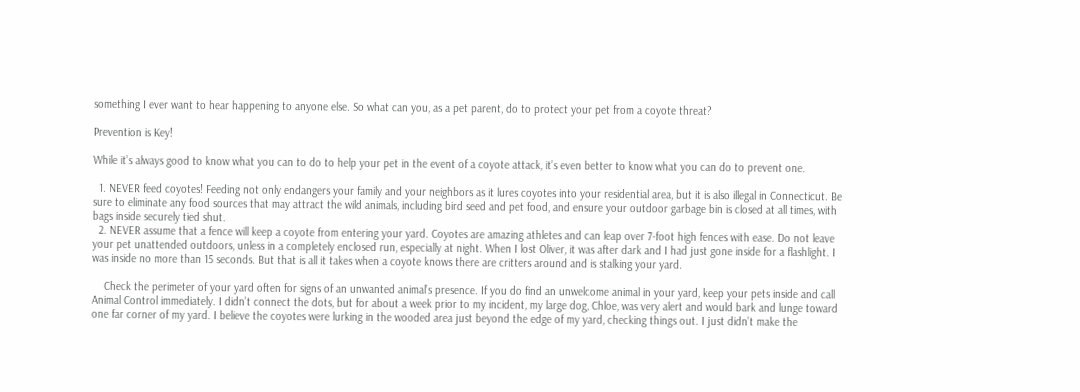something I ever want to hear happening to anyone else. So what can you, as a pet parent, do to protect your pet from a coyote threat?

Prevention is Key!

While it’s always good to know what you can to do to help your pet in the event of a coyote attack, it’s even better to know what you can do to prevent one.

  1. NEVER feed coyotes! Feeding not only endangers your family and your neighbors as it lures coyotes into your residential area, but it is also illegal in Connecticut. Be sure to eliminate any food sources that may attract the wild animals, including bird seed and pet food, and ensure your outdoor garbage bin is closed at all times, with bags inside securely tied shut.
  2. NEVER assume that a fence will keep a coyote from entering your yard. Coyotes are amazing athletes and can leap over 7-foot high fences with ease. Do not leave your pet unattended outdoors, unless in a completely enclosed run, especially at night. When I lost Oliver, it was after dark and I had just gone inside for a flashlight. I was inside no more than 15 seconds. But that is all it takes when a coyote knows there are critters around and is stalking your yard.

    Check the perimeter of your yard often for signs of an unwanted animal’s presence. If you do find an unwelcome animal in your yard, keep your pets inside and call Animal Control immediately. I didn’t connect the dots, but for about a week prior to my incident, my large dog, Chloe, was very alert and would bark and lunge toward one far corner of my yard. I believe the coyotes were lurking in the wooded area just beyond the edge of my yard, checking things out. I just didn’t make the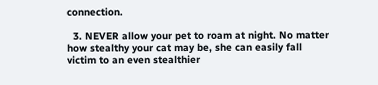connection.

  3. NEVER allow your pet to roam at night. No matter how stealthy your cat may be, she can easily fall victim to an even stealthier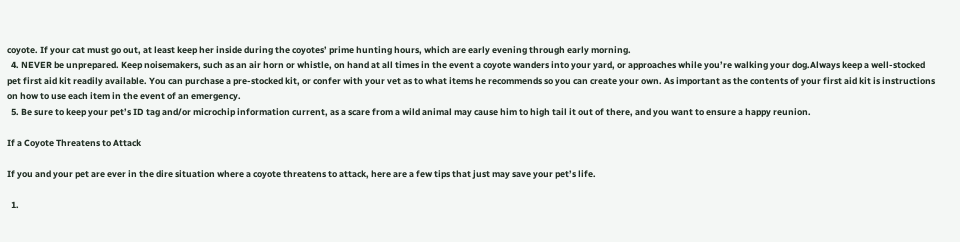coyote. If your cat must go out, at least keep her inside during the coyotes’ prime hunting hours, which are early evening through early morning.
  4. NEVER be unprepared. Keep noisemakers, such as an air horn or whistle, on hand at all times in the event a coyote wanders into your yard, or approaches while you’re walking your dog.Always keep a well-stocked pet first aid kit readily available. You can purchase a pre-stocked kit, or confer with your vet as to what items he recommends so you can create your own. As important as the contents of your first aid kit is instructions on how to use each item in the event of an emergency.
  5. Be sure to keep your pet’s ID tag and/or microchip information current, as a scare from a wild animal may cause him to high tail it out of there, and you want to ensure a happy reunion.

If a Coyote Threatens to Attack

If you and your pet are ever in the dire situation where a coyote threatens to attack, here are a few tips that just may save your pet’s life.

  1.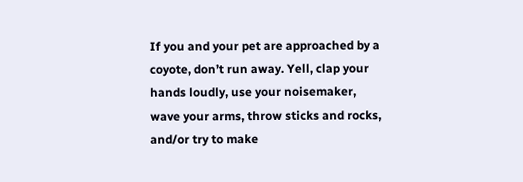If you and your pet are approached by a coyote, don’t run away. Yell, clap your hands loudly, use your noisemaker, wave your arms, throw sticks and rocks, and/or try to make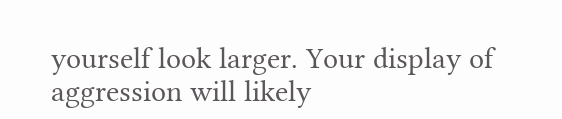yourself look larger. Your display of aggression will likely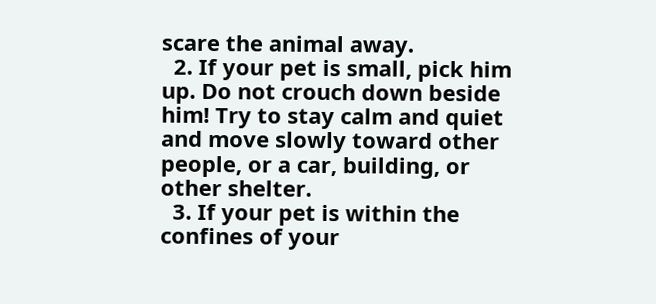scare the animal away.
  2. If your pet is small, pick him up. Do not crouch down beside him! Try to stay calm and quiet and move slowly toward other people, or a car, building, or other shelter.
  3. If your pet is within the confines of your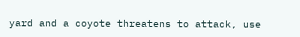yard and a coyote threatens to attack, use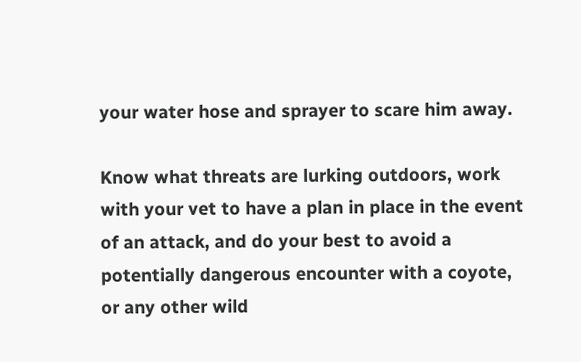your water hose and sprayer to scare him away.

Know what threats are lurking outdoors, work with your vet to have a plan in place in the event of an attack, and do your best to avoid a potentially dangerous encounter with a coyote, or any other wild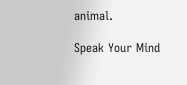animal.

Speak Your Mind